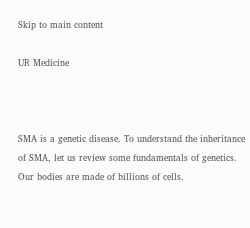Skip to main content

UR Medicine



SMA is a genetic disease. To understand the inheritance of SMA, let us review some fundamentals of genetics. Our bodies are made of billions of cells.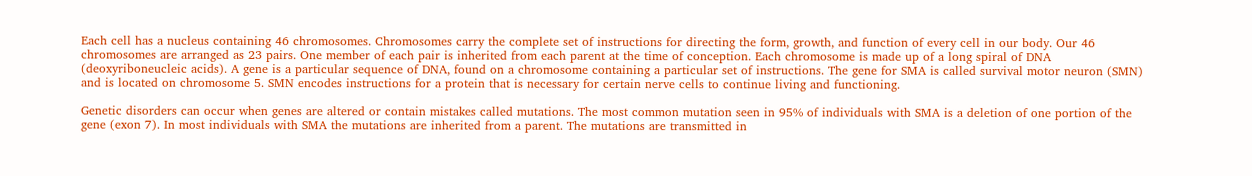Each cell has a nucleus containing 46 chromosomes. Chromosomes carry the complete set of instructions for directing the form, growth, and function of every cell in our body. Our 46 chromosomes are arranged as 23 pairs. One member of each pair is inherited from each parent at the time of conception. Each chromosome is made up of a long spiral of DNA (deoxyriboneucleic acids). A gene is a particular sequence of DNA, found on a chromosome containing a particular set of instructions. The gene for SMA is called survival motor neuron (SMN) and is located on chromosome 5. SMN encodes instructions for a protein that is necessary for certain nerve cells to continue living and functioning.

Genetic disorders can occur when genes are altered or contain mistakes called mutations. The most common mutation seen in 95% of individuals with SMA is a deletion of one portion of the gene (exon 7). In most individuals with SMA the mutations are inherited from a parent. The mutations are transmitted in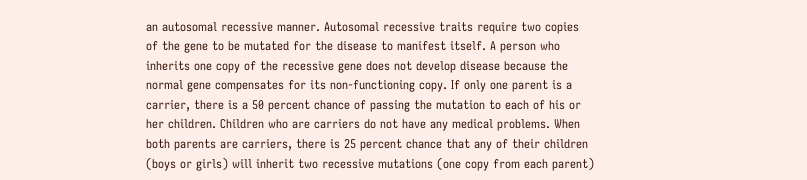an autosomal recessive manner. Autosomal recessive traits require two copies of the gene to be mutated for the disease to manifest itself. A person who inherits one copy of the recessive gene does not develop disease because the normal gene compensates for its non-functioning copy. If only one parent is a carrier, there is a 50 percent chance of passing the mutation to each of his or her children. Children who are carriers do not have any medical problems. When both parents are carriers, there is 25 percent chance that any of their children (boys or girls) will inherit two recessive mutations (one copy from each parent)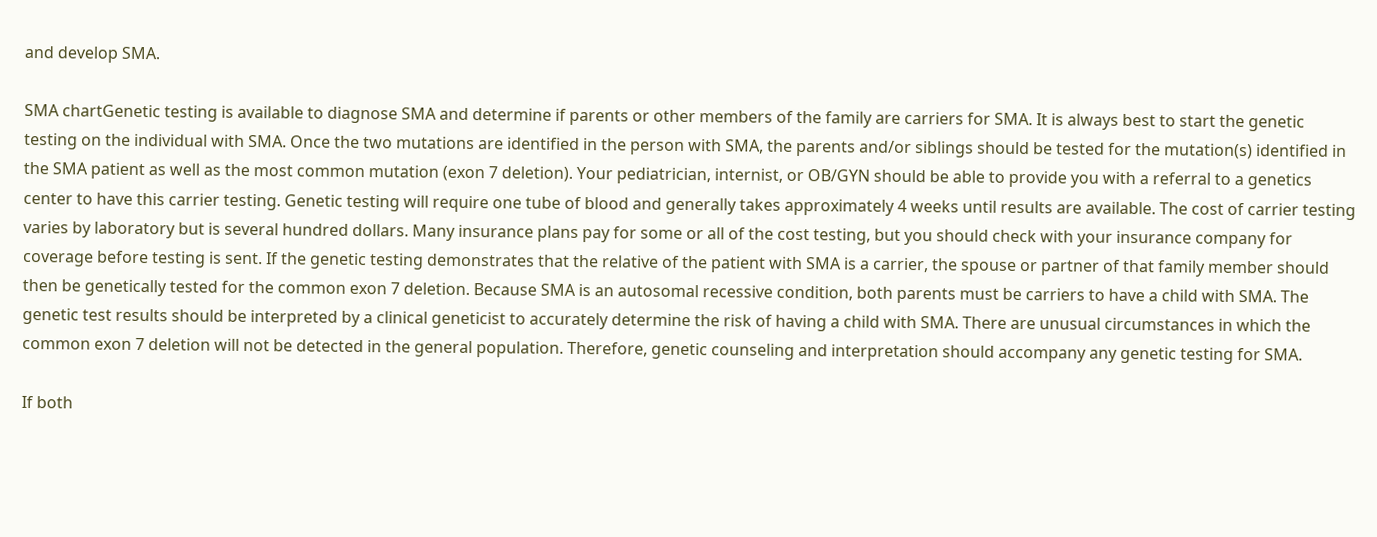and develop SMA.

SMA chartGenetic testing is available to diagnose SMA and determine if parents or other members of the family are carriers for SMA. It is always best to start the genetic testing on the individual with SMA. Once the two mutations are identified in the person with SMA, the parents and/or siblings should be tested for the mutation(s) identified in the SMA patient as well as the most common mutation (exon 7 deletion). Your pediatrician, internist, or OB/GYN should be able to provide you with a referral to a genetics center to have this carrier testing. Genetic testing will require one tube of blood and generally takes approximately 4 weeks until results are available. The cost of carrier testing varies by laboratory but is several hundred dollars. Many insurance plans pay for some or all of the cost testing, but you should check with your insurance company for coverage before testing is sent. If the genetic testing demonstrates that the relative of the patient with SMA is a carrier, the spouse or partner of that family member should then be genetically tested for the common exon 7 deletion. Because SMA is an autosomal recessive condition, both parents must be carriers to have a child with SMA. The genetic test results should be interpreted by a clinical geneticist to accurately determine the risk of having a child with SMA. There are unusual circumstances in which the common exon 7 deletion will not be detected in the general population. Therefore, genetic counseling and interpretation should accompany any genetic testing for SMA.

If both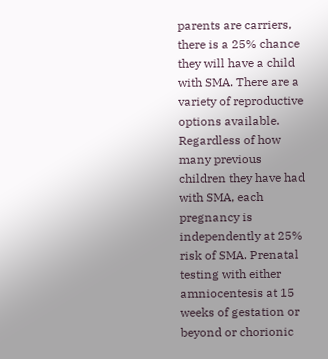parents are carriers, there is a 25% chance they will have a child with SMA. There are a variety of reproductive options available. Regardless of how many previous children they have had with SMA, each pregnancy is independently at 25% risk of SMA. Prenatal testing with either amniocentesis at 15 weeks of gestation or beyond or chorionic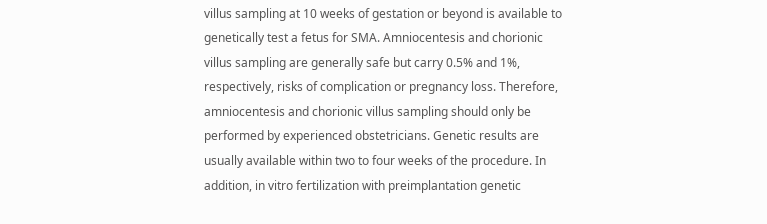villus sampling at 10 weeks of gestation or beyond is available to genetically test a fetus for SMA. Amniocentesis and chorionic villus sampling are generally safe but carry 0.5% and 1%, respectively, risks of complication or pregnancy loss. Therefore, amniocentesis and chorionic villus sampling should only be performed by experienced obstetricians. Genetic results are usually available within two to four weeks of the procedure. In addition, in vitro fertilization with preimplantation genetic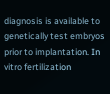diagnosis is available to genetically test embryos prior to implantation. In vitro fertilization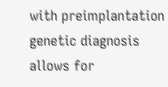with preimplantation genetic diagnosis allows for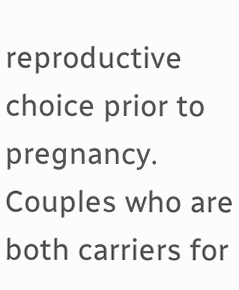reproductive choice prior to pregnancy. Couples who are both carriers for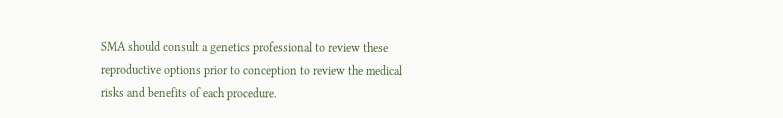SMA should consult a genetics professional to review these reproductive options prior to conception to review the medical risks and benefits of each procedure.